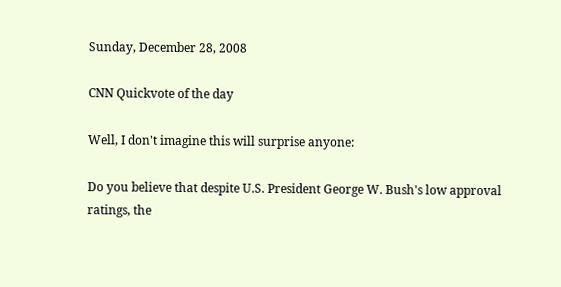Sunday, December 28, 2008

CNN Quickvote of the day

Well, I don't imagine this will surprise anyone:

Do you believe that despite U.S. President George W. Bush's low approval ratings, the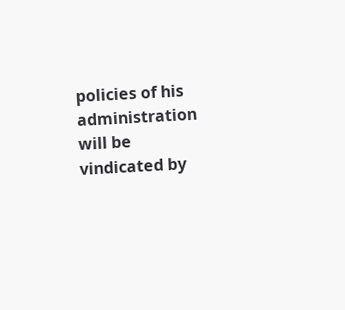policies of his administration will be vindicated by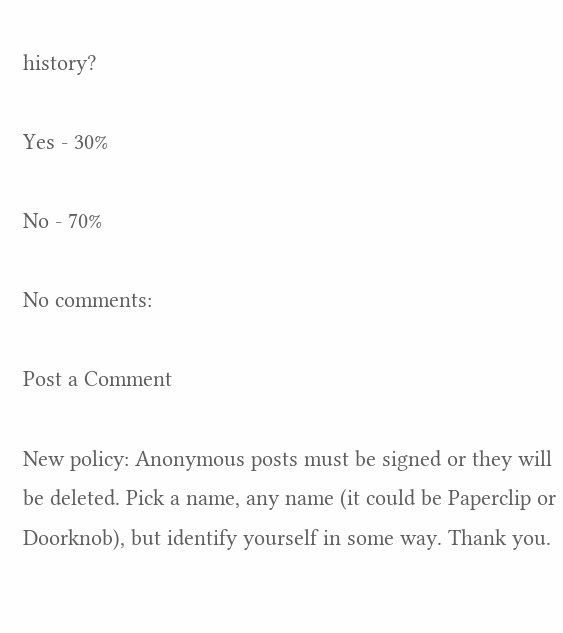history?

Yes - 30%

No - 70%

No comments:

Post a Comment

New policy: Anonymous posts must be signed or they will be deleted. Pick a name, any name (it could be Paperclip or Doorknob), but identify yourself in some way. Thank you.